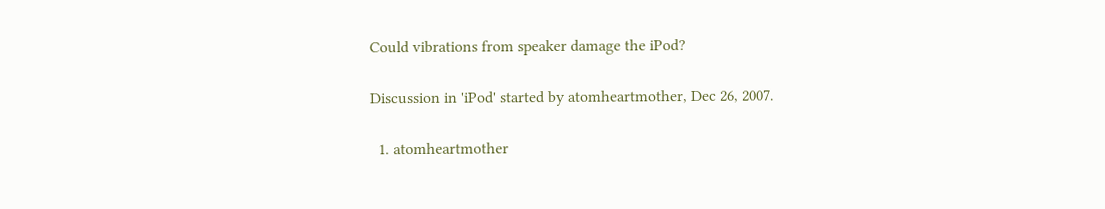Could vibrations from speaker damage the iPod?

Discussion in 'iPod' started by atomheartmother, Dec 26, 2007.

  1. atomheartmother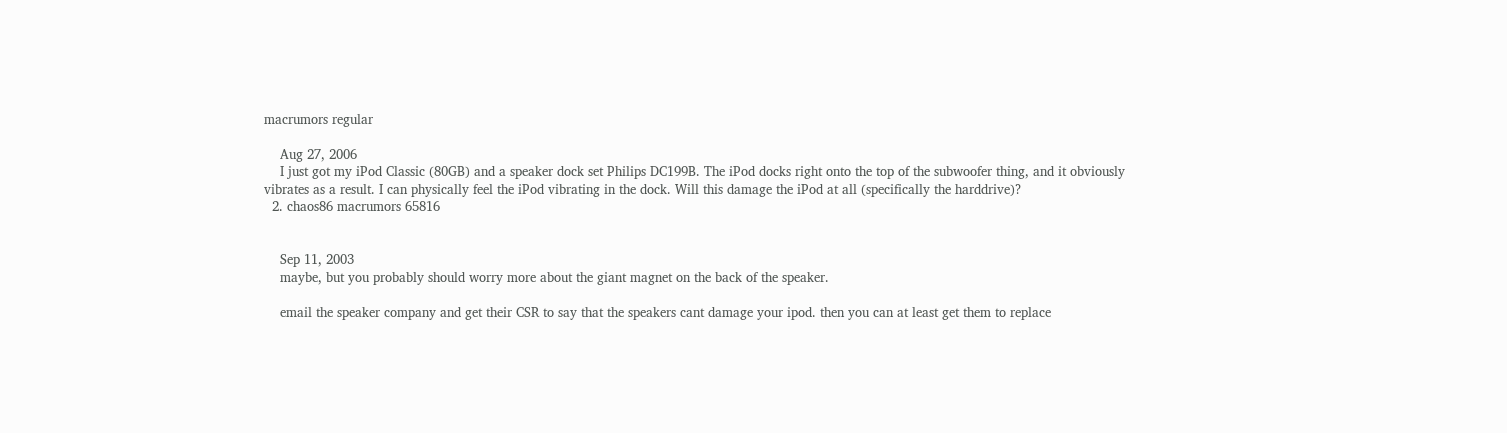macrumors regular

    Aug 27, 2006
    I just got my iPod Classic (80GB) and a speaker dock set Philips DC199B. The iPod docks right onto the top of the subwoofer thing, and it obviously vibrates as a result. I can physically feel the iPod vibrating in the dock. Will this damage the iPod at all (specifically the harddrive)?
  2. chaos86 macrumors 65816


    Sep 11, 2003
    maybe, but you probably should worry more about the giant magnet on the back of the speaker.

    email the speaker company and get their CSR to say that the speakers cant damage your ipod. then you can at least get them to replace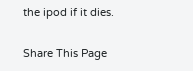the ipod if it dies.

Share This Page